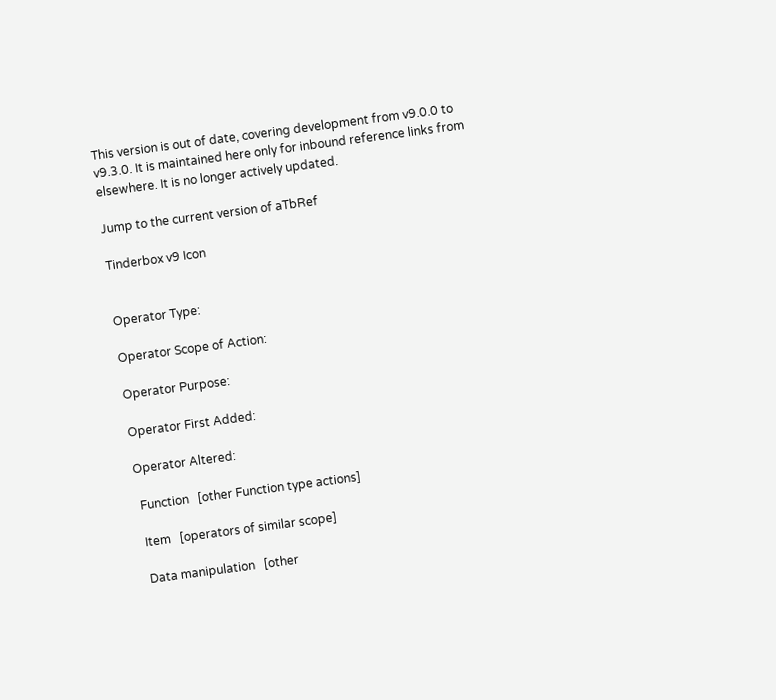This version is out of date, covering development from v9.0.0 to v9.3.0. It is maintained here only for inbound reference links from elsewhere. It is no longer actively updated.

Jump to the current version of aTbRef

Tinderbox v9 Icon


Operator Type:

Operator Scope of Action:

Operator Purpose:

Operator First Added:

Operator Altered:

 Function   [other Function type actions]

 Item   [operators of similar scope]

 Data manipulation   [other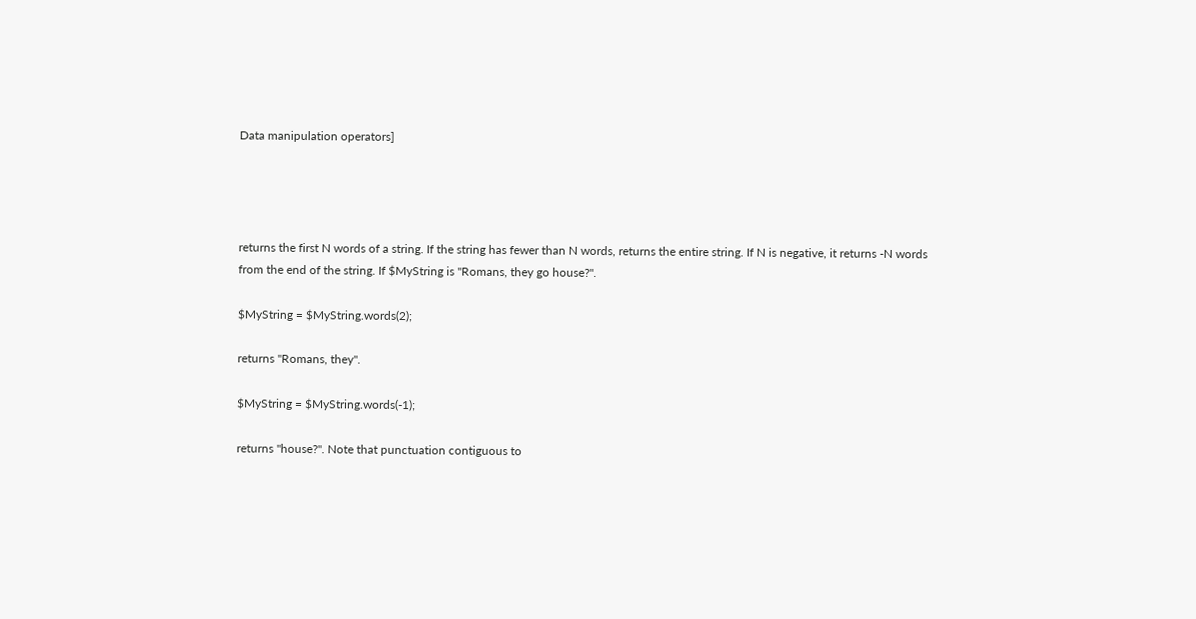Data manipulation operators]




returns the first N words of a string. If the string has fewer than N words, returns the entire string. If N is negative, it returns -N words from the end of the string. If $MyString is "Romans, they go house?".

$MyString = $MyString.words(2);

returns "Romans, they".

$MyString = $MyString.words(-1);

returns "house?". Note that punctuation contiguous to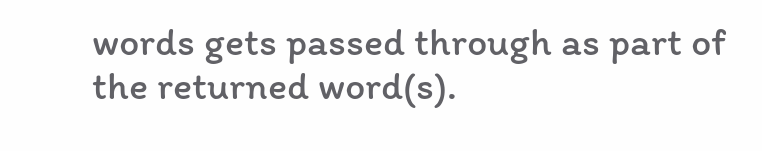words gets passed through as part of the returned word(s).